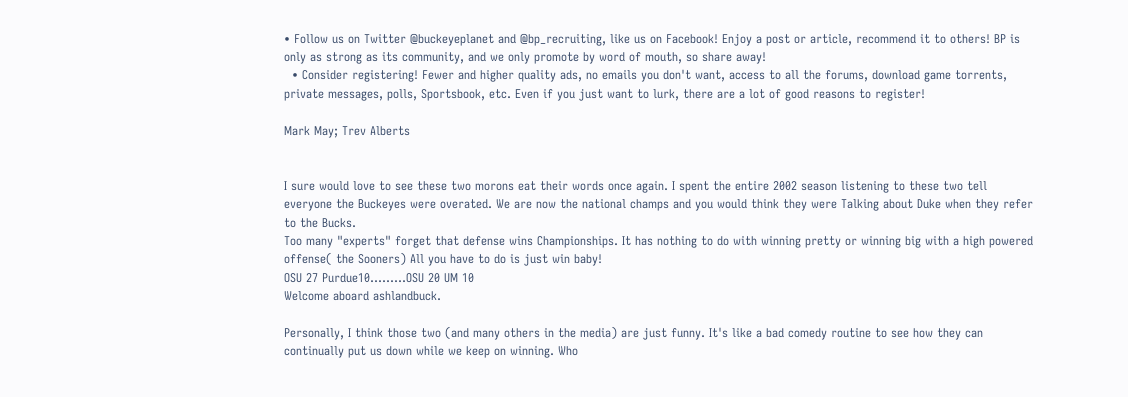• Follow us on Twitter @buckeyeplanet and @bp_recruiting, like us on Facebook! Enjoy a post or article, recommend it to others! BP is only as strong as its community, and we only promote by word of mouth, so share away!
  • Consider registering! Fewer and higher quality ads, no emails you don't want, access to all the forums, download game torrents, private messages, polls, Sportsbook, etc. Even if you just want to lurk, there are a lot of good reasons to register!

Mark May; Trev Alberts


I sure would love to see these two morons eat their words once again. I spent the entire 2002 season listening to these two tell everyone the Buckeyes were overated. We are now the national champs and you would think they were Talking about Duke when they refer to the Bucks.
Too many "experts" forget that defense wins Championships. It has nothing to do with winning pretty or winning big with a high powered offense( the Sooners) All you have to do is just win baby!
OSU 27 Purdue10.........OSU 20 UM 10
Welcome aboard ashlandbuck.

Personally, I think those two (and many others in the media) are just funny. It's like a bad comedy routine to see how they can continually put us down while we keep on winning. Who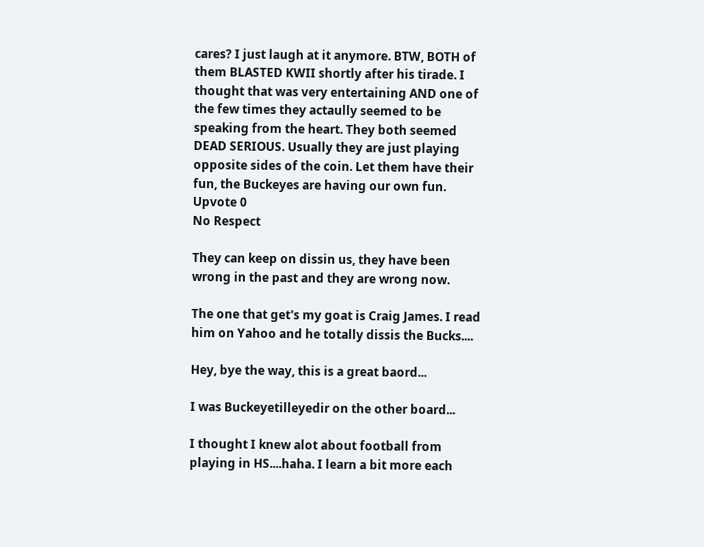cares? I just laugh at it anymore. BTW, BOTH of them BLASTED KWII shortly after his tirade. I thought that was very entertaining AND one of the few times they actaully seemed to be speaking from the heart. They both seemed DEAD SERIOUS. Usually they are just playing opposite sides of the coin. Let them have their fun, the Buckeyes are having our own fun.
Upvote 0
No Respect

They can keep on dissin us, they have been wrong in the past and they are wrong now.

The one that get's my goat is Craig James. I read him on Yahoo and he totally dissis the Bucks....

Hey, bye the way, this is a great baord...

I was Buckeyetilleyedir on the other board...

I thought I knew alot about football from playing in HS....haha. I learn a bit more each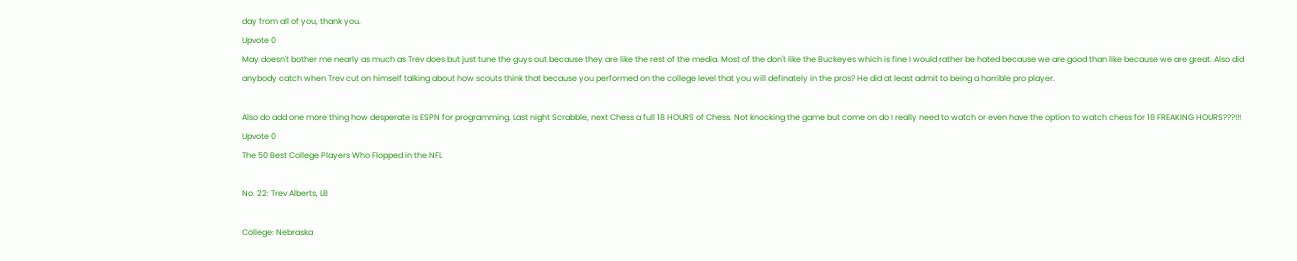day from all of you, thank you.
Upvote 0
May doesn't bother me nearly as much as Trev does but just tune the guys out because they are like the rest of the media. Most of the don't like the Buckeyes which is fine I would rather be hated because we are good than like because we are great. Also did anybody catch when Trev cut on himself talking about how scouts think that because you performed on the college level that you will definately in the pros? He did at least admit to being a horrible pro player.

Also do add one more thing how desperate is ESPN for programming. Last night Scrabble, next Chess a full 18 HOURS of Chess. Not knocking the game but come on do I really need to watch or even have the option to watch chess for 18 FREAKING HOURS???!!!
Upvote 0
The 50 Best College Players Who Flopped in the NFL

No. 22: Trev Alberts, LB

College: Nebraska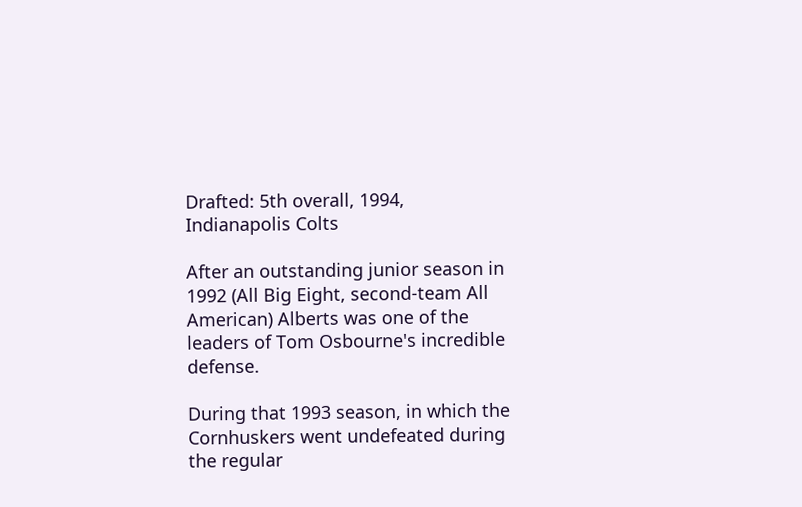Drafted: 5th overall, 1994, Indianapolis Colts

After an outstanding junior season in 1992 (All Big Eight, second-team All American) Alberts was one of the leaders of Tom Osbourne's incredible defense.

During that 1993 season, in which the Cornhuskers went undefeated during the regular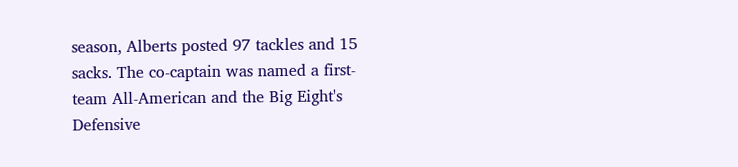season, Alberts posted 97 tackles and 15 sacks. The co-captain was named a first-team All-American and the Big Eight's Defensive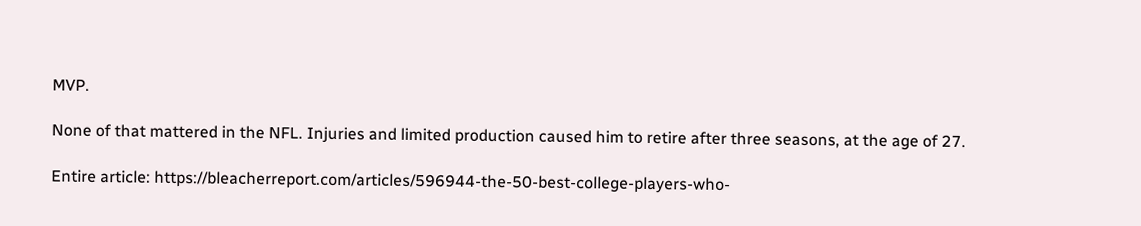MVP.

None of that mattered in the NFL. Injuries and limited production caused him to retire after three seasons, at the age of 27.

Entire article: https://bleacherreport.com/articles/596944-the-50-best-college-players-who-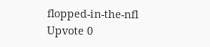flopped-in-the-nfl
Upvote 0